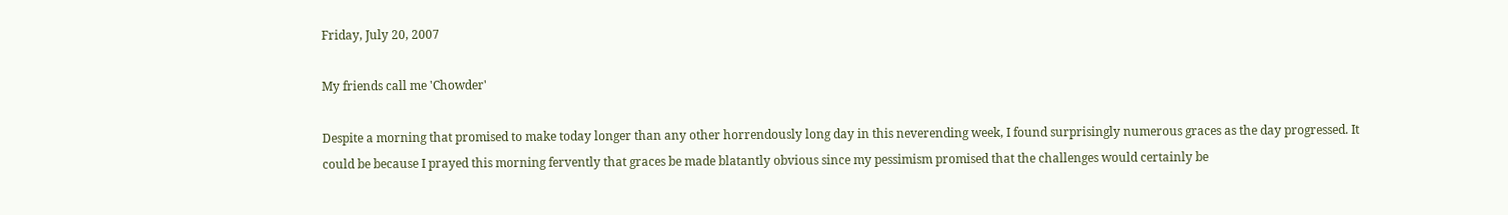Friday, July 20, 2007

My friends call me 'Chowder'

Despite a morning that promised to make today longer than any other horrendously long day in this neverending week, I found surprisingly numerous graces as the day progressed. It could be because I prayed this morning fervently that graces be made blatantly obvious since my pessimism promised that the challenges would certainly be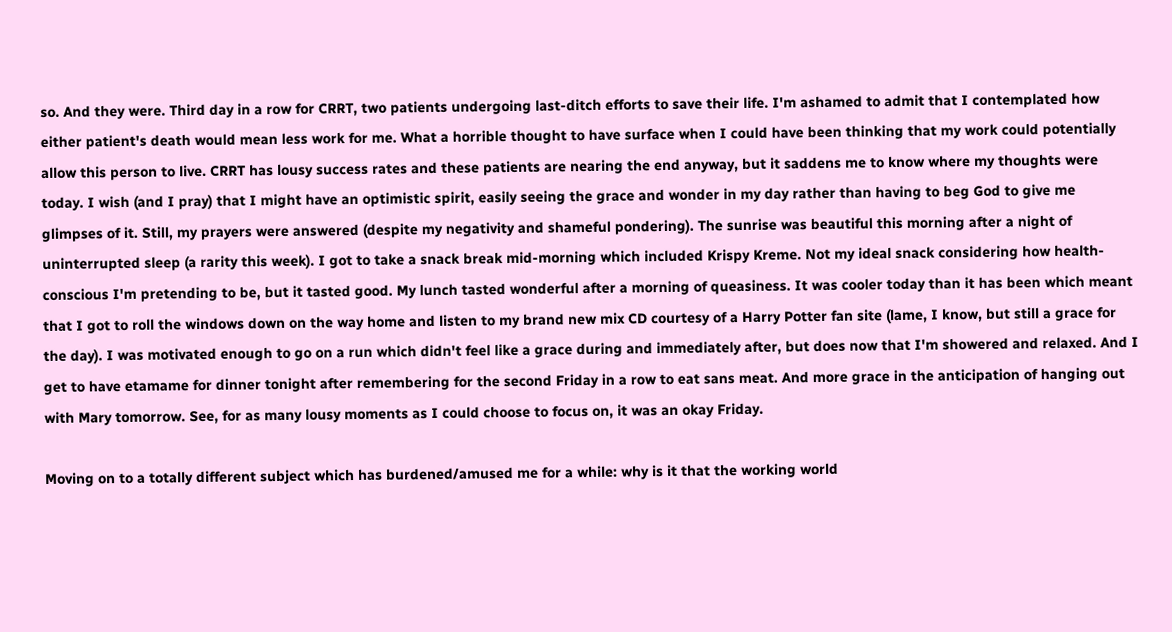so. And they were. Third day in a row for CRRT, two patients undergoing last-ditch efforts to save their life. I'm ashamed to admit that I contemplated how either patient's death would mean less work for me. What a horrible thought to have surface when I could have been thinking that my work could potentially allow this person to live. CRRT has lousy success rates and these patients are nearing the end anyway, but it saddens me to know where my thoughts were today. I wish (and I pray) that I might have an optimistic spirit, easily seeing the grace and wonder in my day rather than having to beg God to give me glimpses of it. Still, my prayers were answered (despite my negativity and shameful pondering). The sunrise was beautiful this morning after a night of uninterrupted sleep (a rarity this week). I got to take a snack break mid-morning which included Krispy Kreme. Not my ideal snack considering how health-conscious I'm pretending to be, but it tasted good. My lunch tasted wonderful after a morning of queasiness. It was cooler today than it has been which meant that I got to roll the windows down on the way home and listen to my brand new mix CD courtesy of a Harry Potter fan site (lame, I know, but still a grace for the day). I was motivated enough to go on a run which didn't feel like a grace during and immediately after, but does now that I'm showered and relaxed. And I get to have etamame for dinner tonight after remembering for the second Friday in a row to eat sans meat. And more grace in the anticipation of hanging out with Mary tomorrow. See, for as many lousy moments as I could choose to focus on, it was an okay Friday.

Moving on to a totally different subject which has burdened/amused me for a while: why is it that the working world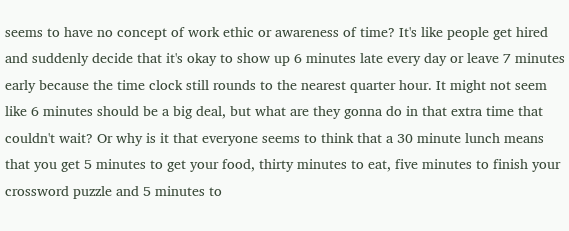seems to have no concept of work ethic or awareness of time? It's like people get hired and suddenly decide that it's okay to show up 6 minutes late every day or leave 7 minutes early because the time clock still rounds to the nearest quarter hour. It might not seem like 6 minutes should be a big deal, but what are they gonna do in that extra time that couldn't wait? Or why is it that everyone seems to think that a 30 minute lunch means that you get 5 minutes to get your food, thirty minutes to eat, five minutes to finish your crossword puzzle and 5 minutes to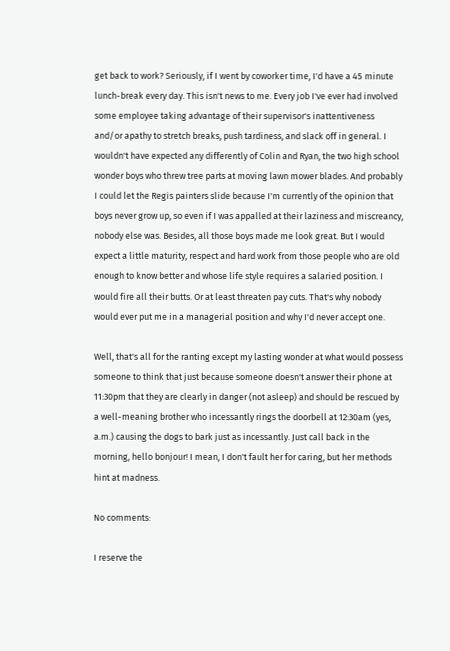get back to work? Seriously, if I went by coworker time, I'd have a 45 minute lunch-break every day. This isn't news to me. Every job I've ever had involved some employee taking advantage of their supervisor's inattentiveness and/or apathy to stretch breaks, push tardiness, and slack off in general. I wouldn't have expected any differently of Colin and Ryan, the two high school wonder boys who threw tree parts at moving lawn mower blades. And probably I could let the Regis painters slide because I'm currently of the opinion that boys never grow up, so even if I was appalled at their laziness and miscreancy, nobody else was. Besides, all those boys made me look great. But I would expect a little maturity, respect and hard work from those people who are old enough to know better and whose life style requires a salaried position. I would fire all their butts. Or at least threaten pay cuts. That's why nobody would ever put me in a managerial position and why I'd never accept one.

Well, that's all for the ranting except my lasting wonder at what would possess someone to think that just because someone doesn't answer their phone at 11:30pm that they are clearly in danger (not asleep) and should be rescued by a well-meaning brother who incessantly rings the doorbell at 12:30am (yes, a.m.) causing the dogs to bark just as incessantly. Just call back in the morning, hello bonjour! I mean, I don't fault her for caring, but her methods hint at madness.

No comments:

I reserve the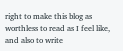right to make this blog as worthless to read as I feel like, and also to write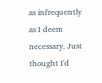as infrequently as I deem necessary. Just thought I'd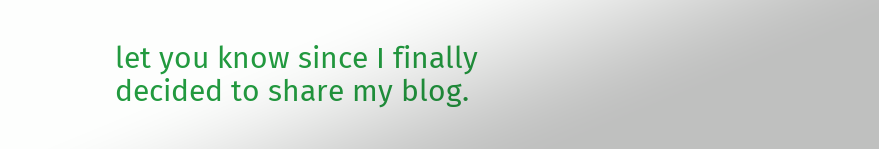let you know since I finally decided to share my blog.